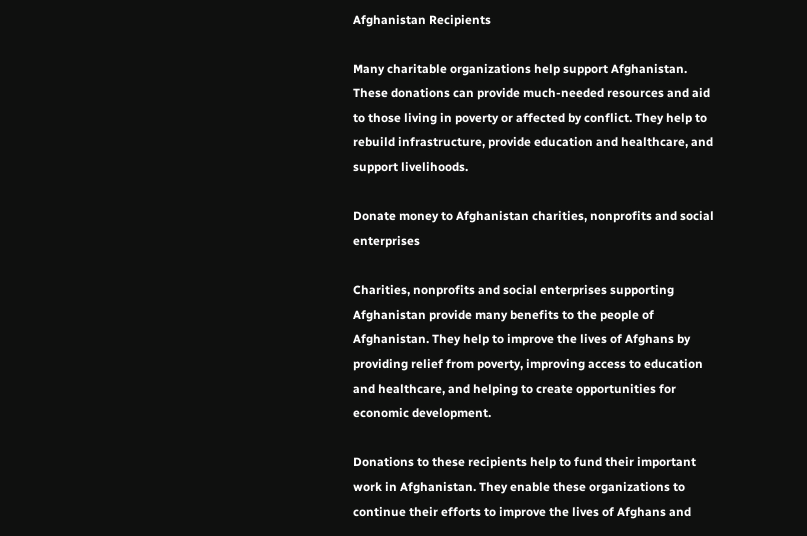Afghanistan Recipients

Many charitable organizations help support Afghanistan. These donations can provide much-needed resources and aid to those living in poverty or affected by conflict. They help to rebuild infrastructure, provide education and healthcare, and support livelihoods.

Donate money to Afghanistan charities, nonprofits and social enterprises

Charities, nonprofits and social enterprises supporting Afghanistan provide many benefits to the people of Afghanistan. They help to improve the lives of Afghans by providing relief from poverty, improving access to education and healthcare, and helping to create opportunities for economic development.

Donations to these recipients help to fund their important work in Afghanistan. They enable these organizations to continue their efforts to improve the lives of Afghans and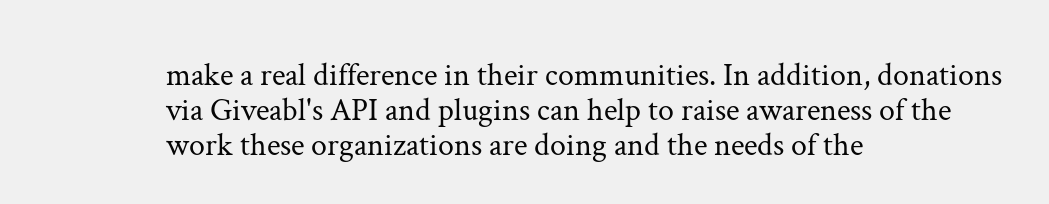make a real difference in their communities. In addition, donations via Giveabl's API and plugins can help to raise awareness of the work these organizations are doing and the needs of the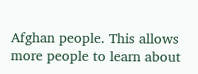Afghan people. This allows more people to learn about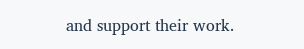and support their work.